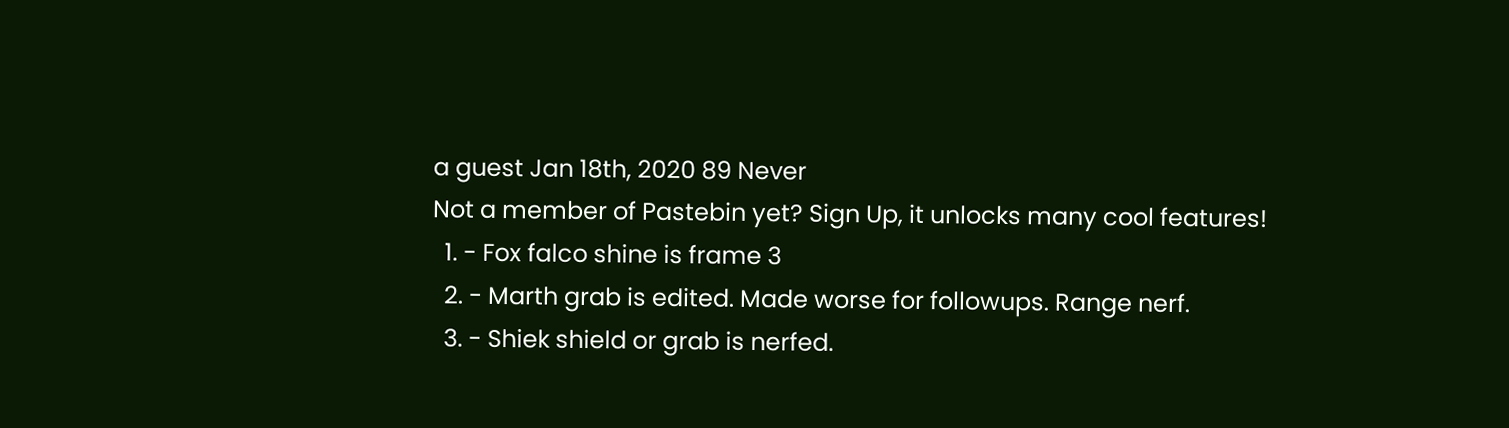a guest Jan 18th, 2020 89 Never
Not a member of Pastebin yet? Sign Up, it unlocks many cool features!
  1. - Fox falco shine is frame 3
  2. - Marth grab is edited. Made worse for followups. Range nerf.
  3. - Shiek shield or grab is nerfed.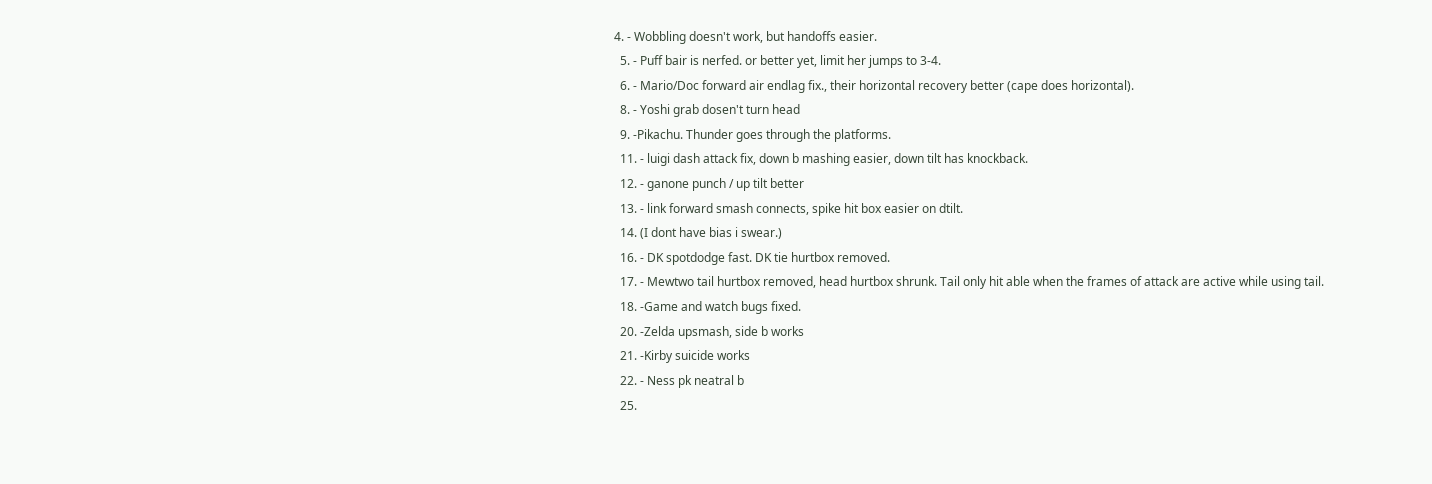4. - Wobbling doesn't work, but handoffs easier.
  5. - Puff bair is nerfed. or better yet, limit her jumps to 3-4.
  6. - Mario/Doc forward air endlag fix., their horizontal recovery better (cape does horizontal).
  8. - Yoshi grab dosen't turn head
  9. -Pikachu. Thunder goes through the platforms.
  11. - luigi dash attack fix, down b mashing easier, down tilt has knockback.
  12. - ganone punch / up tilt better
  13. - link forward smash connects, spike hit box easier on dtilt.
  14. (I dont have bias i swear.)
  16. - DK spotdodge fast. DK tie hurtbox removed.
  17. - Mewtwo tail hurtbox removed, head hurtbox shrunk. Tail only hit able when the frames of attack are active while using tail.
  18. -Game and watch bugs fixed.
  20. -Zelda upsmash, side b works
  21. -Kirby suicide works
  22. - Ness pk neatral b
  25.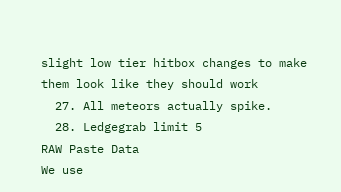slight low tier hitbox changes to make them look like they should work
  27. All meteors actually spike.
  28. Ledgegrab limit 5
RAW Paste Data
We use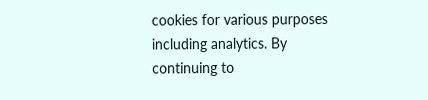cookies for various purposes including analytics. By continuing to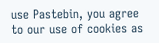use Pastebin, you agree to our use of cookies as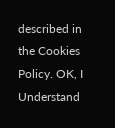described in the Cookies Policy. OK, I Understand